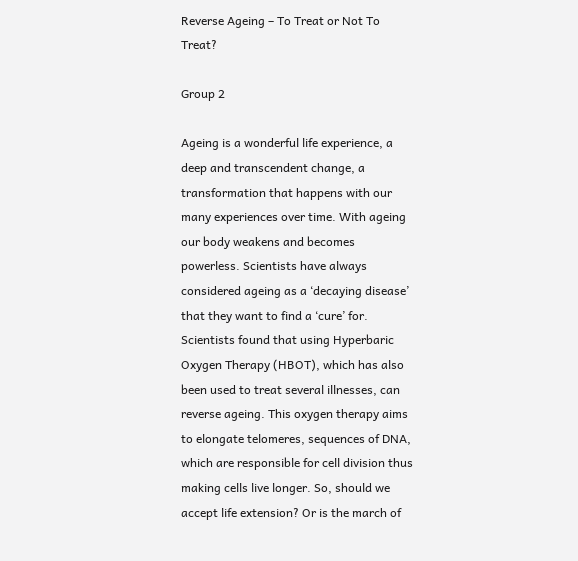Reverse Ageing – To Treat or Not To Treat?

Group 2

Ageing is a wonderful life experience, a deep and transcendent change, a transformation that happens with our many experiences over time. With ageing our body weakens and becomes powerless. Scientists have always considered ageing as a ‘decaying disease’ that they want to find a ‘cure’ for. Scientists found that using Hyperbaric Oxygen Therapy (HBOT), which has also been used to treat several illnesses, can reverse ageing. This oxygen therapy aims to elongate telomeres, sequences of DNA, which are responsible for cell division thus making cells live longer. So, should we accept life extension? Or is the march of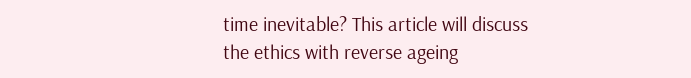time inevitable? This article will discuss the ethics with reverse ageing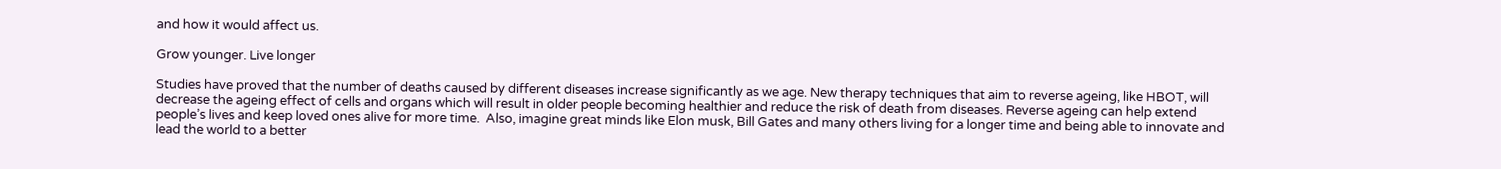and how it would affect us.

Grow younger. Live longer

Studies have proved that the number of deaths caused by different diseases increase significantly as we age. New therapy techniques that aim to reverse ageing, like HBOT, will decrease the ageing effect of cells and organs which will result in older people becoming healthier and reduce the risk of death from diseases. Reverse ageing can help extend people’s lives and keep loved ones alive for more time.  Also, imagine great minds like Elon musk, Bill Gates and many others living for a longer time and being able to innovate and lead the world to a better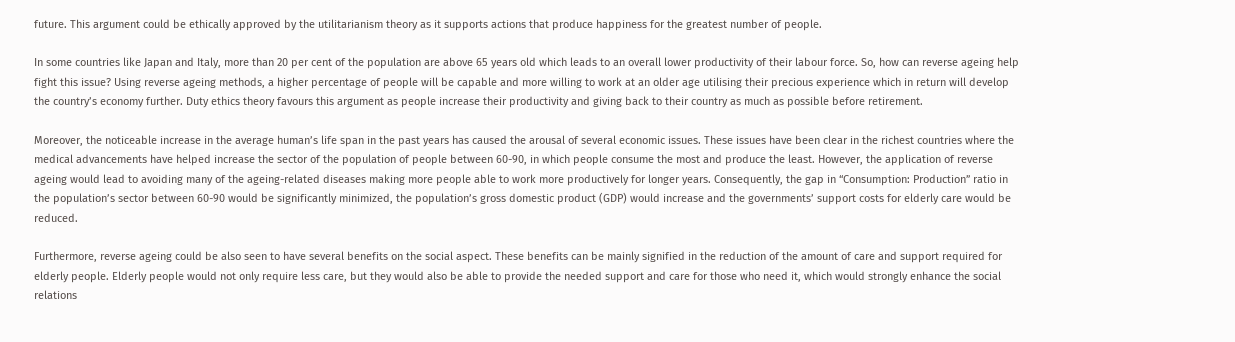future. This argument could be ethically approved by the utilitarianism theory as it supports actions that produce happiness for the greatest number of people.

In some countries like Japan and Italy, more than 20 per cent of the population are above 65 years old which leads to an overall lower productivity of their labour force. So, how can reverse ageing help fight this issue? Using reverse ageing methods, a higher percentage of people will be capable and more willing to work at an older age utilising their precious experience which in return will develop the country’s economy further. Duty ethics theory favours this argument as people increase their productivity and giving back to their country as much as possible before retirement.

Moreover, the noticeable increase in the average human’s life span in the past years has caused the arousal of several economic issues. These issues have been clear in the richest countries where the medical advancements have helped increase the sector of the population of people between 60-90, in which people consume the most and produce the least. However, the application of reverse ageing would lead to avoiding many of the ageing-related diseases making more people able to work more productively for longer years. Consequently, the gap in “Consumption: Production” ratio in the population’s sector between 60-90 would be significantly minimized, the population’s gross domestic product (GDP) would increase and the governments’ support costs for elderly care would be reduced.

Furthermore, reverse ageing could be also seen to have several benefits on the social aspect. These benefits can be mainly signified in the reduction of the amount of care and support required for elderly people. Elderly people would not only require less care, but they would also be able to provide the needed support and care for those who need it, which would strongly enhance the social relations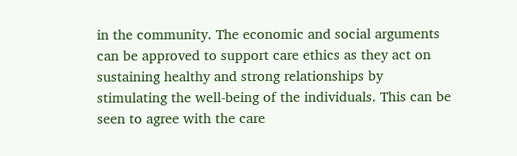in the community. The economic and social arguments can be approved to support care ethics as they act on sustaining healthy and strong relationships by stimulating the well-being of the individuals. This can be seen to agree with the care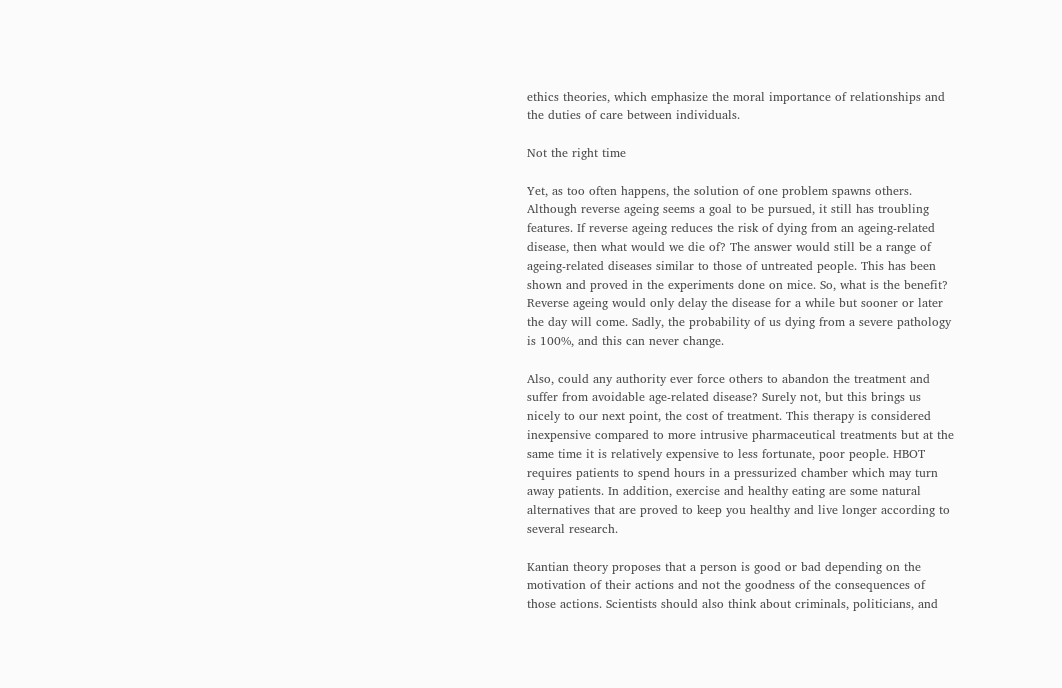ethics theories, which emphasize the moral importance of relationships and the duties of care between individuals.

Not the right time

Yet, as too often happens, the solution of one problem spawns others. Although reverse ageing seems a goal to be pursued, it still has troubling features. If reverse ageing reduces the risk of dying from an ageing-related disease, then what would we die of? The answer would still be a range of ageing-related diseases similar to those of untreated people. This has been shown and proved in the experiments done on mice. So, what is the benefit? Reverse ageing would only delay the disease for a while but sooner or later the day will come. Sadly, the probability of us dying from a severe pathology is 100%, and this can never change.

Also, could any authority ever force others to abandon the treatment and suffer from avoidable age-related disease? Surely not, but this brings us nicely to our next point, the cost of treatment. This therapy is considered inexpensive compared to more intrusive pharmaceutical treatments but at the same time it is relatively expensive to less fortunate, poor people. HBOT requires patients to spend hours in a pressurized chamber which may turn away patients. In addition, exercise and healthy eating are some natural alternatives that are proved to keep you healthy and live longer according to several research.

Kantian theory proposes that a person is good or bad depending on the motivation of their actions and not the goodness of the consequences of those actions. Scientists should also think about criminals, politicians, and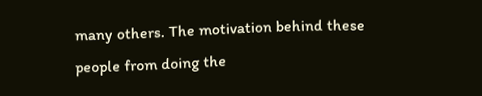many others. The motivation behind these people from doing the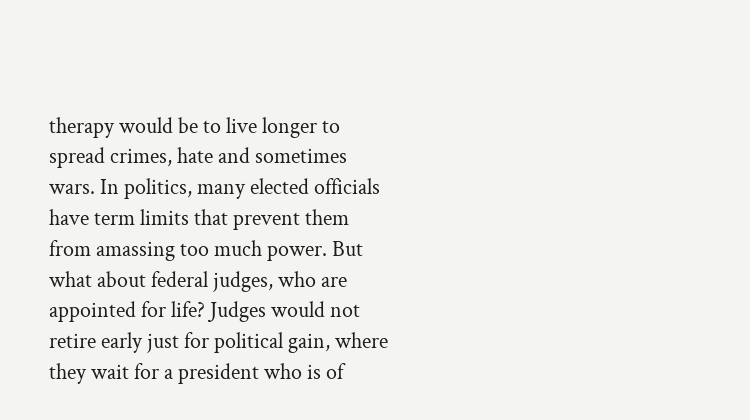therapy would be to live longer to spread crimes, hate and sometimes wars. In politics, many elected officials have term limits that prevent them from amassing too much power. But what about federal judges, who are appointed for life? Judges would not retire early just for political gain, where they wait for a president who is of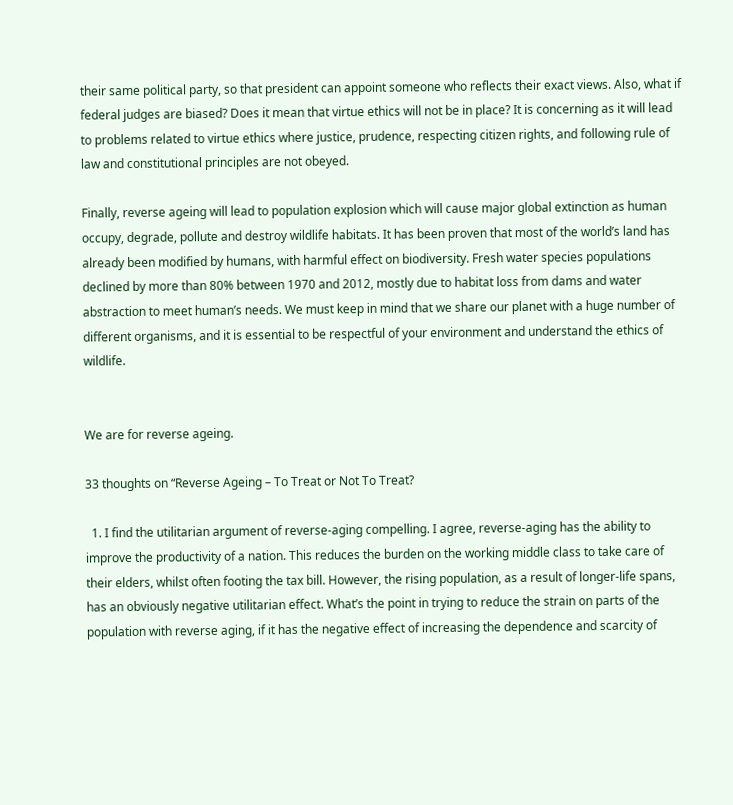their same political party, so that president can appoint someone who reflects their exact views. Also, what if federal judges are biased? Does it mean that virtue ethics will not be in place? It is concerning as it will lead to problems related to virtue ethics where justice, prudence, respecting citizen rights, and following rule of law and constitutional principles are not obeyed.

Finally, reverse ageing will lead to population explosion which will cause major global extinction as human occupy, degrade, pollute and destroy wildlife habitats. It has been proven that most of the world’s land has already been modified by humans, with harmful effect on biodiversity. Fresh water species populations declined by more than 80% between 1970 and 2012, mostly due to habitat loss from dams and water abstraction to meet human’s needs. We must keep in mind that we share our planet with a huge number of different organisms, and it is essential to be respectful of your environment and understand the ethics of wildlife.


We are for reverse ageing.

33 thoughts on “Reverse Ageing – To Treat or Not To Treat?

  1. I find the utilitarian argument of reverse-aging compelling. I agree, reverse-aging has the ability to improve the productivity of a nation. This reduces the burden on the working middle class to take care of their elders, whilst often footing the tax bill. However, the rising population, as a result of longer-life spans, has an obviously negative utilitarian effect. What’s the point in trying to reduce the strain on parts of the population with reverse aging, if it has the negative effect of increasing the dependence and scarcity of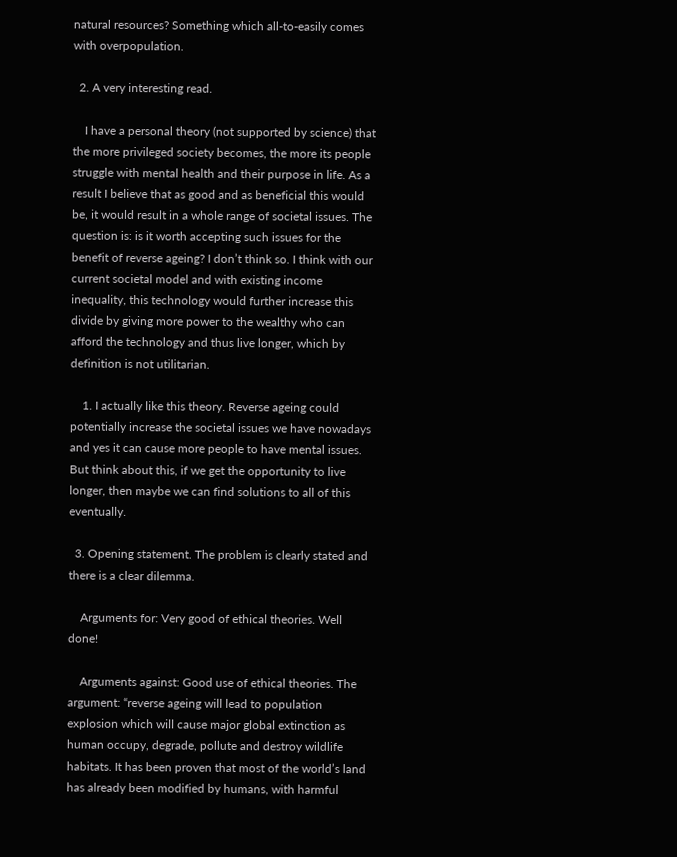natural resources? Something which all-to-easily comes with overpopulation.

  2. A very interesting read.

    I have a personal theory (not supported by science) that the more privileged society becomes, the more its people struggle with mental health and their purpose in life. As a result I believe that as good and as beneficial this would be, it would result in a whole range of societal issues. The question is: is it worth accepting such issues for the benefit of reverse ageing? I don’t think so. I think with our current societal model and with existing income inequality, this technology would further increase this divide by giving more power to the wealthy who can afford the technology and thus live longer, which by definition is not utilitarian.

    1. I actually like this theory. Reverse ageing could potentially increase the societal issues we have nowadays and yes it can cause more people to have mental issues. But think about this, if we get the opportunity to live longer, then maybe we can find solutions to all of this eventually.

  3. Opening statement. The problem is clearly stated and there is a clear dilemma.

    Arguments for: Very good of ethical theories. Well done!

    Arguments against: Good use of ethical theories. The argument: “reverse ageing will lead to population explosion which will cause major global extinction as human occupy, degrade, pollute and destroy wildlife habitats. It has been proven that most of the world’s land has already been modified by humans, with harmful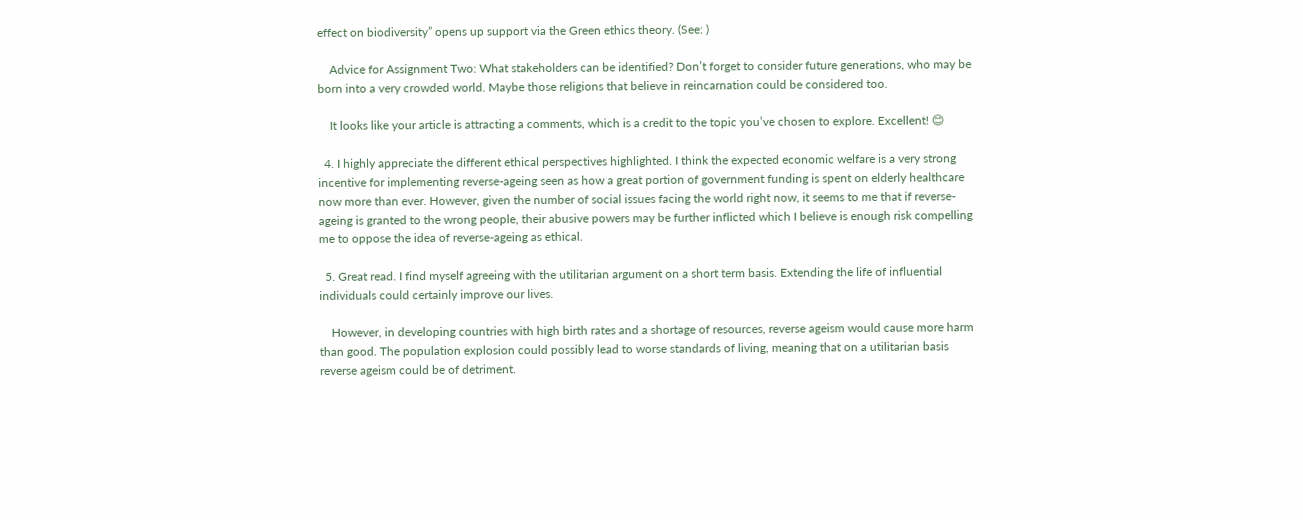effect on biodiversity” opens up support via the Green ethics theory. (See: )

    Advice for Assignment Two: What stakeholders can be identified? Don’t forget to consider future generations, who may be born into a very crowded world. Maybe those religions that believe in reincarnation could be considered too.

    It looks like your article is attracting a comments, which is a credit to the topic you’ve chosen to explore. Excellent! 😊

  4. I highly appreciate the different ethical perspectives highlighted. I think the expected economic welfare is a very strong incentive for implementing reverse-ageing seen as how a great portion of government funding is spent on elderly healthcare now more than ever. However, given the number of social issues facing the world right now, it seems to me that if reverse-ageing is granted to the wrong people, their abusive powers may be further inflicted which I believe is enough risk compelling me to oppose the idea of reverse-ageing as ethical.

  5. Great read. I find myself agreeing with the utilitarian argument on a short term basis. Extending the life of influential individuals could certainly improve our lives.

    However, in developing countries with high birth rates and a shortage of resources, reverse ageism would cause more harm than good. The population explosion could possibly lead to worse standards of living, meaning that on a utilitarian basis reverse ageism could be of detriment.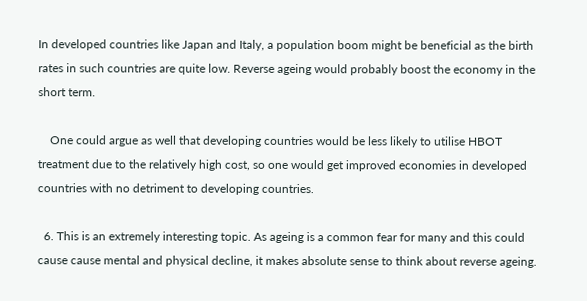In developed countries like Japan and Italy, a population boom might be beneficial as the birth rates in such countries are quite low. Reverse ageing would probably boost the economy in the short term.

    One could argue as well that developing countries would be less likely to utilise HBOT treatment due to the relatively high cost, so one would get improved economies in developed countries with no detriment to developing countries.

  6. This is an extremely interesting topic. As ageing is a common fear for many and this could cause cause mental and physical decline, it makes absolute sense to think about reverse ageing.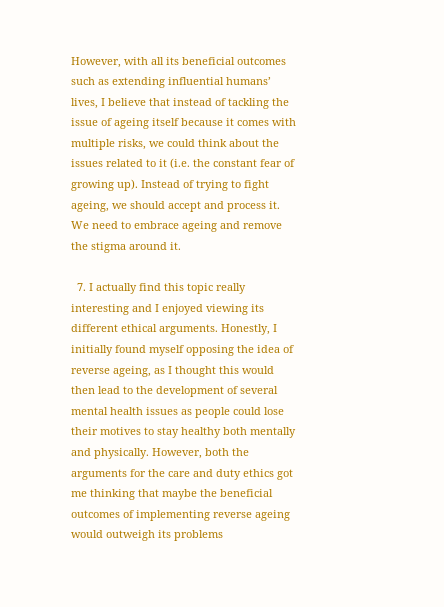However, with all its beneficial outcomes such as extending influential humans’ lives, I believe that instead of tackling the issue of ageing itself because it comes with multiple risks, we could think about the issues related to it (i.e. the constant fear of growing up). Instead of trying to fight ageing, we should accept and process it. We need to embrace ageing and remove the stigma around it.

  7. I actually find this topic really interesting and I enjoyed viewing its different ethical arguments. Honestly, I initially found myself opposing the idea of reverse ageing, as I thought this would then lead to the development of several mental health issues as people could lose their motives to stay healthy both mentally and physically. However, both the arguments for the care and duty ethics got me thinking that maybe the beneficial outcomes of implementing reverse ageing would outweigh its problems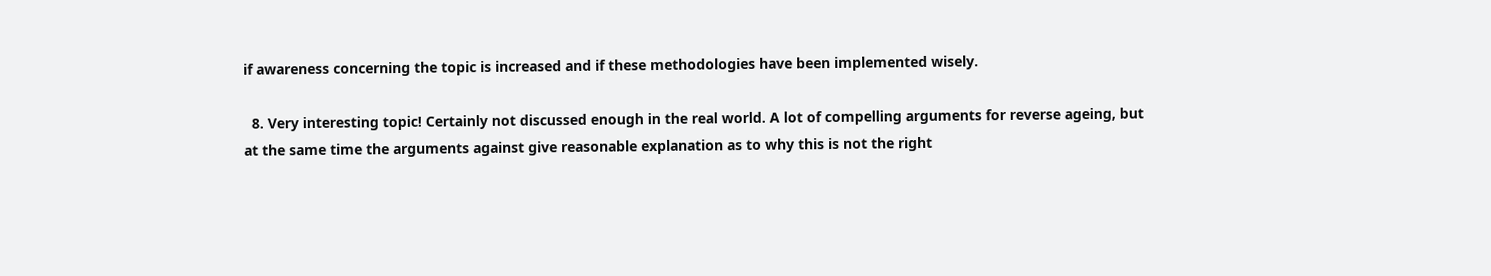if awareness concerning the topic is increased and if these methodologies have been implemented wisely.

  8. Very interesting topic! Certainly not discussed enough in the real world. A lot of compelling arguments for reverse ageing, but at the same time the arguments against give reasonable explanation as to why this is not the right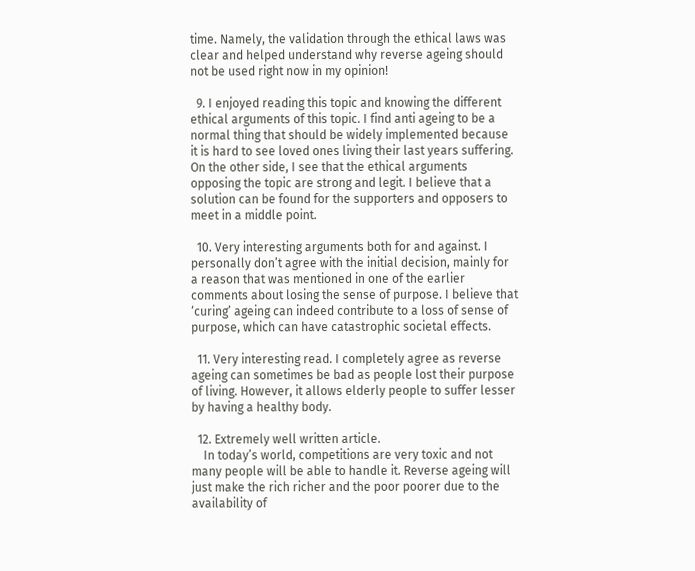time. Namely, the validation through the ethical laws was clear and helped understand why reverse ageing should not be used right now in my opinion!

  9. I enjoyed reading this topic and knowing the different ethical arguments of this topic. I find anti ageing to be a normal thing that should be widely implemented because it is hard to see loved ones living their last years suffering. On the other side, I see that the ethical arguments opposing the topic are strong and legit. I believe that a solution can be found for the supporters and opposers to meet in a middle point.

  10. Very interesting arguments both for and against. I personally don’t agree with the initial decision, mainly for a reason that was mentioned in one of the earlier comments about losing the sense of purpose. I believe that ‘curing’ ageing can indeed contribute to a loss of sense of purpose, which can have catastrophic societal effects.

  11. Very interesting read. I completely agree as reverse ageing can sometimes be bad as people lost their purpose of living. However, it allows elderly people to suffer lesser by having a healthy body.

  12. Extremely well written article.
    In today’s world, competitions are very toxic and not many people will be able to handle it. Reverse ageing will just make the rich richer and the poor poorer due to the availability of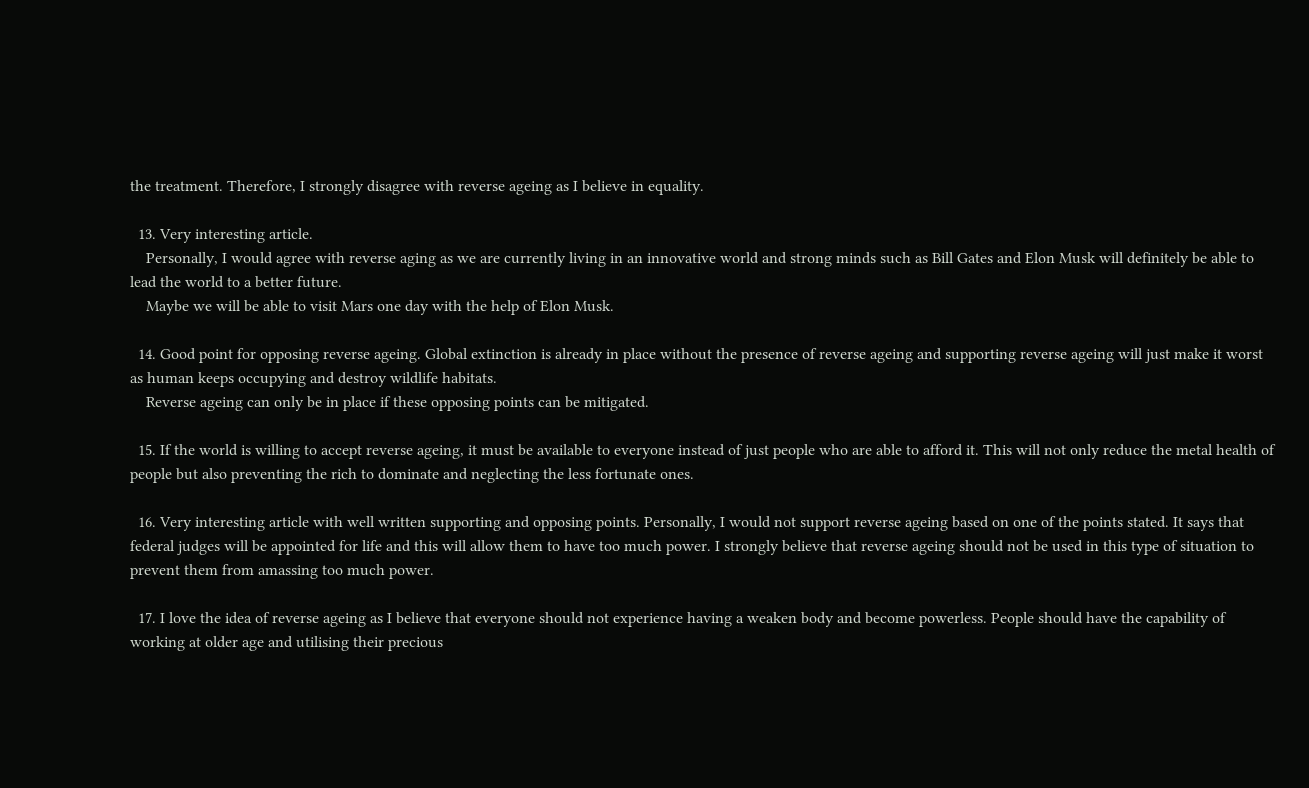the treatment. Therefore, I strongly disagree with reverse ageing as I believe in equality.

  13. Very interesting article.
    Personally, I would agree with reverse aging as we are currently living in an innovative world and strong minds such as Bill Gates and Elon Musk will definitely be able to lead the world to a better future.
    Maybe we will be able to visit Mars one day with the help of Elon Musk.

  14. Good point for opposing reverse ageing. Global extinction is already in place without the presence of reverse ageing and supporting reverse ageing will just make it worst as human keeps occupying and destroy wildlife habitats.
    Reverse ageing can only be in place if these opposing points can be mitigated.

  15. If the world is willing to accept reverse ageing, it must be available to everyone instead of just people who are able to afford it. This will not only reduce the metal health of people but also preventing the rich to dominate and neglecting the less fortunate ones.

  16. Very interesting article with well written supporting and opposing points. Personally, I would not support reverse ageing based on one of the points stated. It says that federal judges will be appointed for life and this will allow them to have too much power. I strongly believe that reverse ageing should not be used in this type of situation to prevent them from amassing too much power.

  17. I love the idea of reverse ageing as I believe that everyone should not experience having a weaken body and become powerless. People should have the capability of working at older age and utilising their precious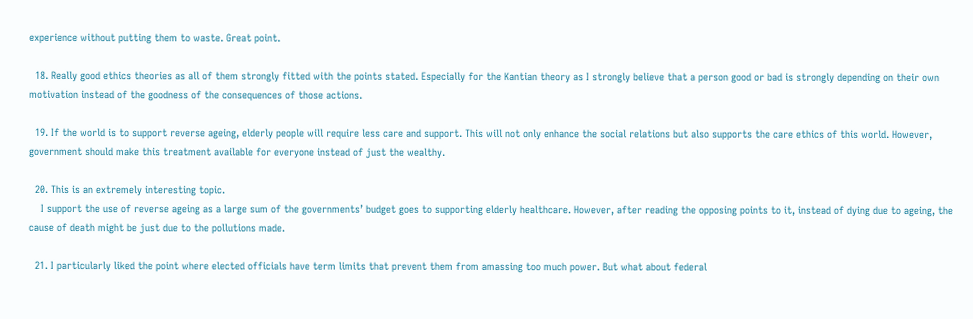experience without putting them to waste. Great point.

  18. Really good ethics theories as all of them strongly fitted with the points stated. Especially for the Kantian theory as I strongly believe that a person good or bad is strongly depending on their own motivation instead of the goodness of the consequences of those actions.

  19. If the world is to support reverse ageing, elderly people will require less care and support. This will not only enhance the social relations but also supports the care ethics of this world. However, government should make this treatment available for everyone instead of just the wealthy.

  20. This is an extremely interesting topic.
    I support the use of reverse ageing as a large sum of the governments’ budget goes to supporting elderly healthcare. However, after reading the opposing points to it, instead of dying due to ageing, the cause of death might be just due to the pollutions made.

  21. I particularly liked the point where elected officials have term limits that prevent them from amassing too much power. But what about federal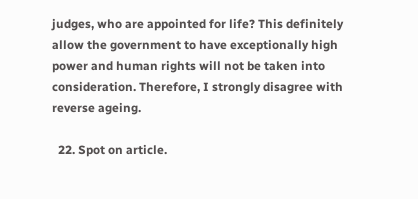judges, who are appointed for life? This definitely allow the government to have exceptionally high power and human rights will not be taken into consideration. Therefore, I strongly disagree with reverse ageing.

  22. Spot on article.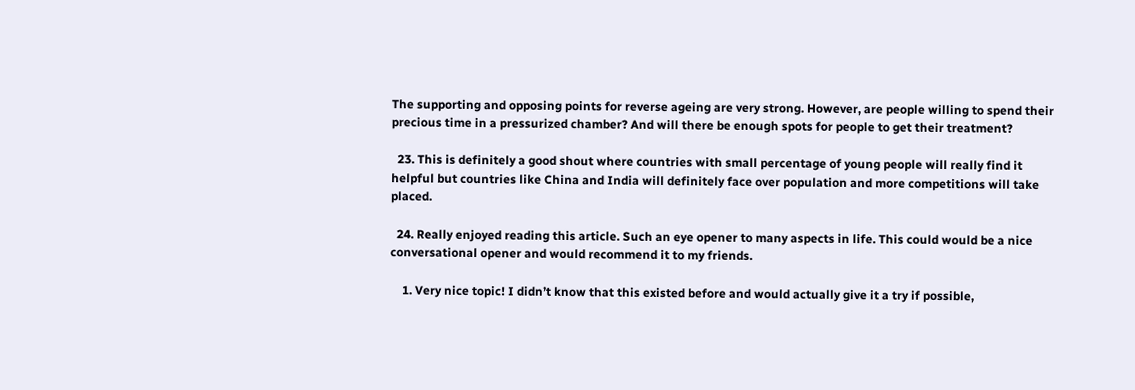The supporting and opposing points for reverse ageing are very strong. However, are people willing to spend their precious time in a pressurized chamber? And will there be enough spots for people to get their treatment?

  23. This is definitely a good shout where countries with small percentage of young people will really find it helpful but countries like China and India will definitely face over population and more competitions will take placed.

  24. Really enjoyed reading this article. Such an eye opener to many aspects in life. This could would be a nice conversational opener and would recommend it to my friends.

    1. Very nice topic! I didn’t know that this existed before and would actually give it a try if possible,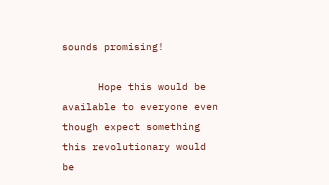sounds promising!

      Hope this would be available to everyone even though expect something this revolutionary would be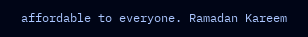affordable to everyone. Ramadan Kareem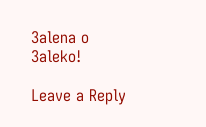3alena o 3aleko!

Leave a Reply